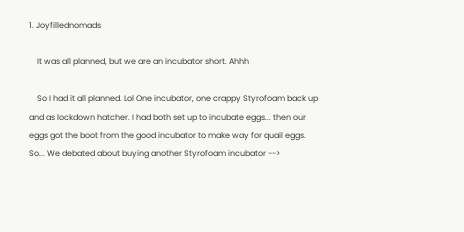1. Joyfillednomads

    It was all planned, but we are an incubator short. Ahhh

    So I had it all planned. Lol One incubator, one crappy Styrofoam back up and as lockdown hatcher. I had both set up to incubate eggs... then our eggs got the boot from the good incubator to make way for quail eggs. So... We debated about buying another Styrofoam incubator -->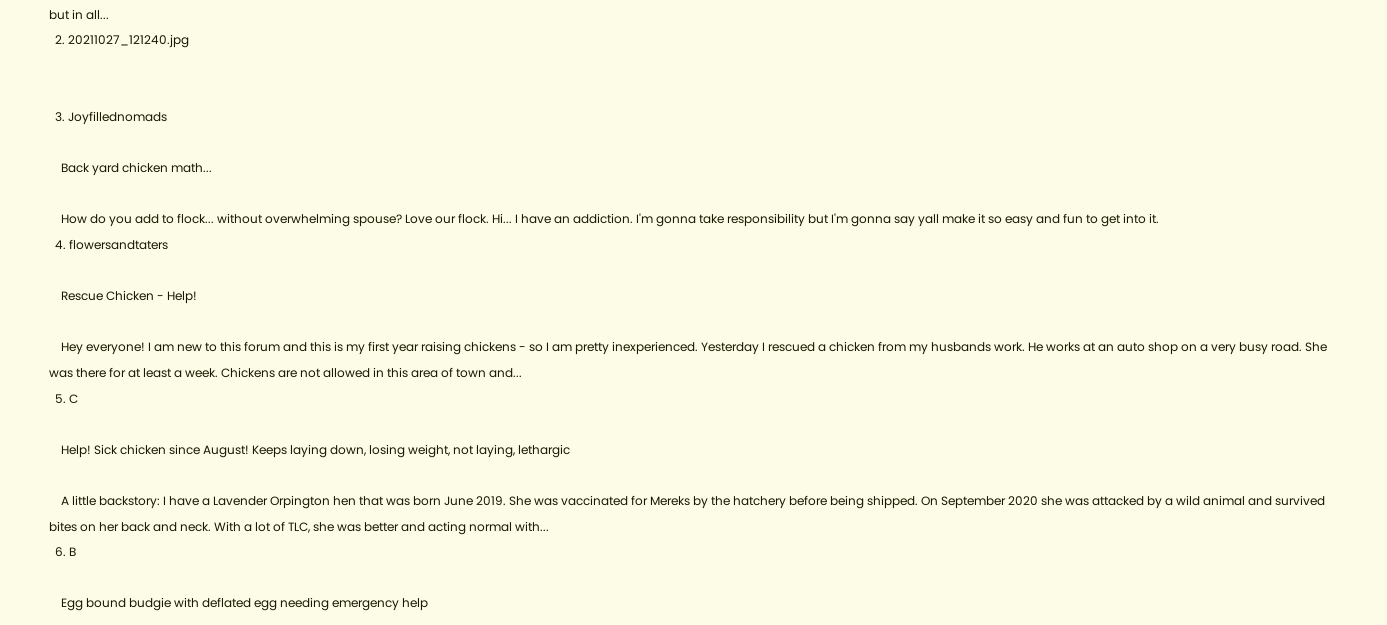but in all...
  2. 20211027_121240.jpg


  3. Joyfillednomads

    Back yard chicken math...

    How do you add to flock... without overwhelming spouse? Love our flock. Hi... I have an addiction. I'm gonna take responsibility but I'm gonna say yall make it so easy and fun to get into it.
  4. flowersandtaters

    Rescue Chicken - Help!

    Hey everyone! I am new to this forum and this is my first year raising chickens - so I am pretty inexperienced. Yesterday I rescued a chicken from my husbands work. He works at an auto shop on a very busy road. She was there for at least a week. Chickens are not allowed in this area of town and...
  5. C

    Help! Sick chicken since August! Keeps laying down, losing weight, not laying, lethargic

    A little backstory: I have a Lavender Orpington hen that was born June 2019. She was vaccinated for Mereks by the hatchery before being shipped. On September 2020 she was attacked by a wild animal and survived bites on her back and neck. With a lot of TLC, she was better and acting normal with...
  6. B

    Egg bound budgie with deflated egg needing emergency help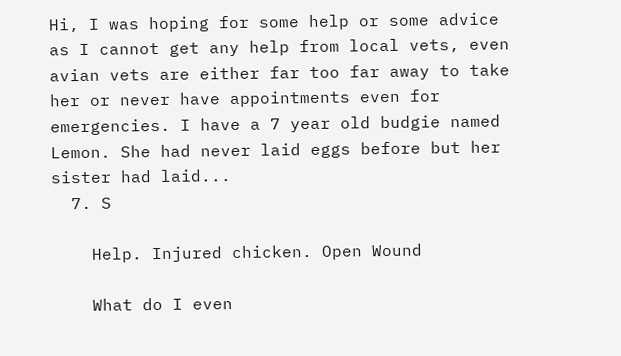Hi, I was hoping for some help or some advice as I cannot get any help from local vets, even avian vets are either far too far away to take her or never have appointments even for emergencies. I have a 7 year old budgie named Lemon. She had never laid eggs before but her sister had laid...
  7. S

    Help. Injured chicken. Open Wound

    What do I even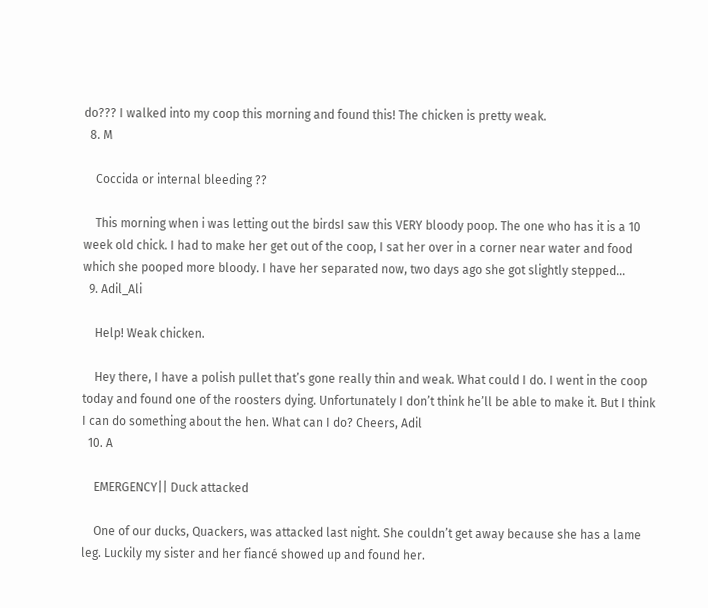do??? I walked into my coop this morning and found this! The chicken is pretty weak.
  8. M

    Coccida or internal bleeding ??

    This morning when i was letting out the birdsI saw this VERY bloody poop. The one who has it is a 10 week old chick. I had to make her get out of the coop, I sat her over in a corner near water and food which she pooped more bloody. I have her separated now, two days ago she got slightly stepped...
  9. Adil_Ali

    Help! Weak chicken.

    Hey there, I have a polish pullet that’s gone really thin and weak. What could I do. I went in the coop today and found one of the roosters dying. Unfortunately I don’t think he’ll be able to make it. But I think I can do something about the hen. What can I do? Cheers, Adil
  10. A

    EMERGENCY|| Duck attacked

    One of our ducks, Quackers, was attacked last night. She couldn’t get away because she has a lame leg. Luckily my sister and her fiancé showed up and found her.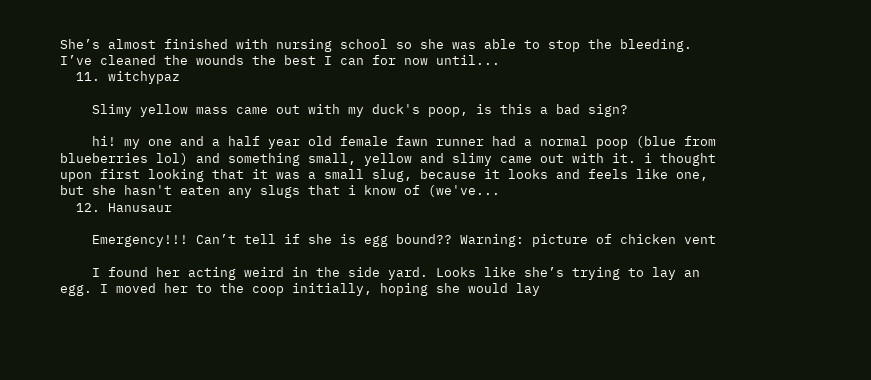She’s almost finished with nursing school so she was able to stop the bleeding. I’ve cleaned the wounds the best I can for now until...
  11. witchypaz

    Slimy yellow mass came out with my duck's poop, is this a bad sign?

    hi! my one and a half year old female fawn runner had a normal poop (blue from blueberries lol) and something small, yellow and slimy came out with it. i thought upon first looking that it was a small slug, because it looks and feels like one, but she hasn't eaten any slugs that i know of (we've...
  12. Hanusaur

    Emergency!!! Can’t tell if she is egg bound?? Warning: picture of chicken vent

    I found her acting weird in the side yard. Looks like she’s trying to lay an egg. I moved her to the coop initially, hoping she would lay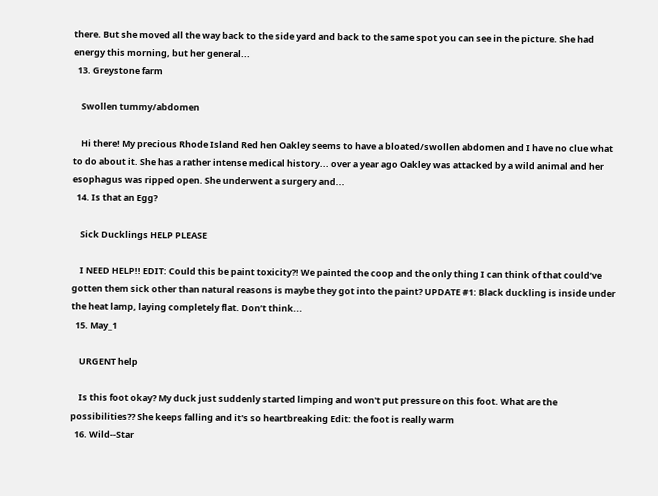there. But she moved all the way back to the side yard and back to the same spot you can see in the picture. She had energy this morning, but her general...
  13. Greystone farm

    Swollen tummy/abdomen

    Hi there! My precious Rhode Island Red hen Oakley seems to have a bloated/swollen abdomen and I have no clue what to do about it. She has a rather intense medical history... over a year ago Oakley was attacked by a wild animal and her esophagus was ripped open. She underwent a surgery and...
  14. Is that an Egg?

    Sick Ducklings HELP PLEASE

    I NEED HELP!! EDIT: Could this be paint toxicity?! We painted the coop and the only thing I can think of that could’ve gotten them sick other than natural reasons is maybe they got into the paint? UPDATE #1: Black duckling is inside under the heat lamp, laying completely flat. Don’t think...
  15. May_1

    URGENT help

    Is this foot okay? My duck just suddenly started limping and won't put pressure on this foot. What are the possibilities?? She keeps falling and it's so heartbreaking Edit: the foot is really warm
  16. Wild--Star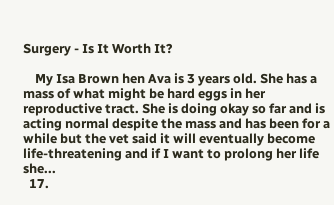Surgery - Is It Worth It?

    My Isa Brown hen Ava is 3 years old. She has a mass of what might be hard eggs in her reproductive tract. She is doing okay so far and is acting normal despite the mass and has been for a while but the vet said it will eventually become life-threatening and if I want to prolong her life she...
  17.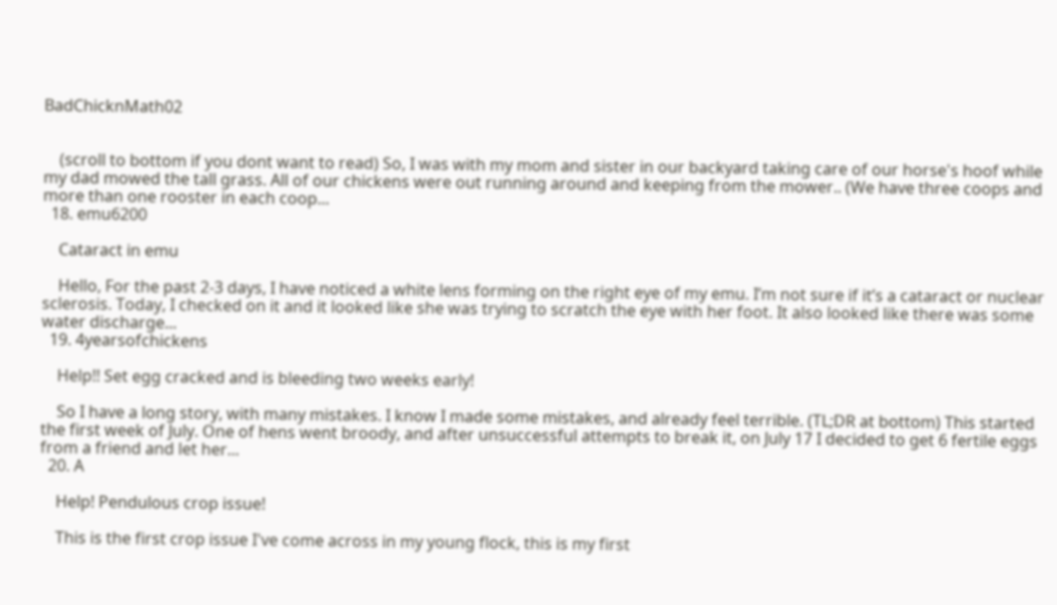BadChicknMath02


    (scroll to bottom if you dont want to read) So, I was with my mom and sister in our backyard taking care of our horse's hoof while my dad mowed the tall grass. All of our chickens were out running around and keeping from the mower.. (We have three coops and more than one rooster in each coop...
  18. emu6200

    Cataract in emu

    Hello, For the past 2-3 days, I have noticed a white lens forming on the right eye of my emu. I’m not sure if it’s a cataract or nuclear sclerosis. Today, I checked on it and it looked like she was trying to scratch the eye with her foot. It also looked like there was some water discharge...
  19. 4yearsofchickens

    Help!! Set egg cracked and is bleeding two weeks early!

    So I have a long story, with many mistakes. I know I made some mistakes, and already feel terrible. (TL;DR at bottom) This started the first week of July. One of hens went broody, and after unsuccessful attempts to break it, on July 17 I decided to get 6 fertile eggs from a friend and let her...
  20. A

    Help! Pendulous crop issue!

    This is the first crop issue I've come across in my young flock, this is my first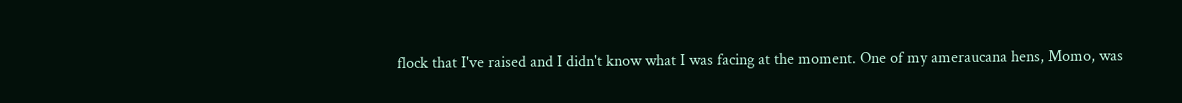flock that I've raised and I didn't know what I was facing at the moment. One of my ameraucana hens, Momo, was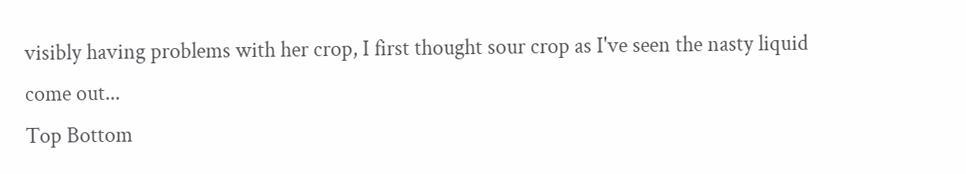visibly having problems with her crop, I first thought sour crop as I've seen the nasty liquid come out...
Top Bottom